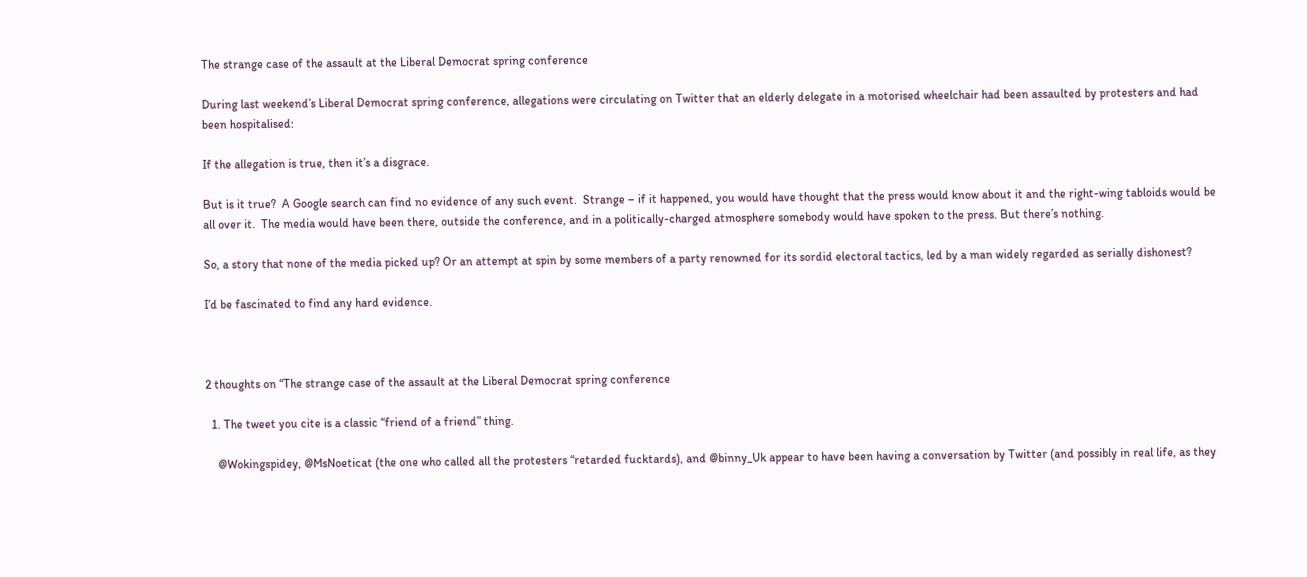The strange case of the assault at the Liberal Democrat spring conference

During last weekend’s Liberal Democrat spring conference, allegations were circulating on Twitter that an elderly delegate in a motorised wheelchair had been assaulted by protesters and had been hospitalised:

If the allegation is true, then it’s a disgrace.

But is it true?  A Google search can find no evidence of any such event.  Strange – if it happened, you would have thought that the press would know about it and the right-wing tabloids would be all over it.  The media would have been there, outside the conference, and in a politically-charged atmosphere somebody would have spoken to the press. But there’s nothing.

So, a story that none of the media picked up? Or an attempt at spin by some members of a party renowned for its sordid electoral tactics, led by a man widely regarded as serially dishonest?

I’d be fascinated to find any hard evidence.



2 thoughts on “The strange case of the assault at the Liberal Democrat spring conference

  1. The tweet you cite is a classic “friend of a friend” thing.

    @Wokingspidey, @MsNoeticat (the one who called all the protesters “retarded fucktards), and @binny_Uk appear to have been having a conversation by Twitter (and possibly in real life, as they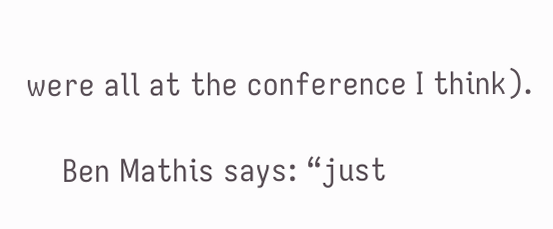were all at the conference I think).

    Ben Mathis says: “just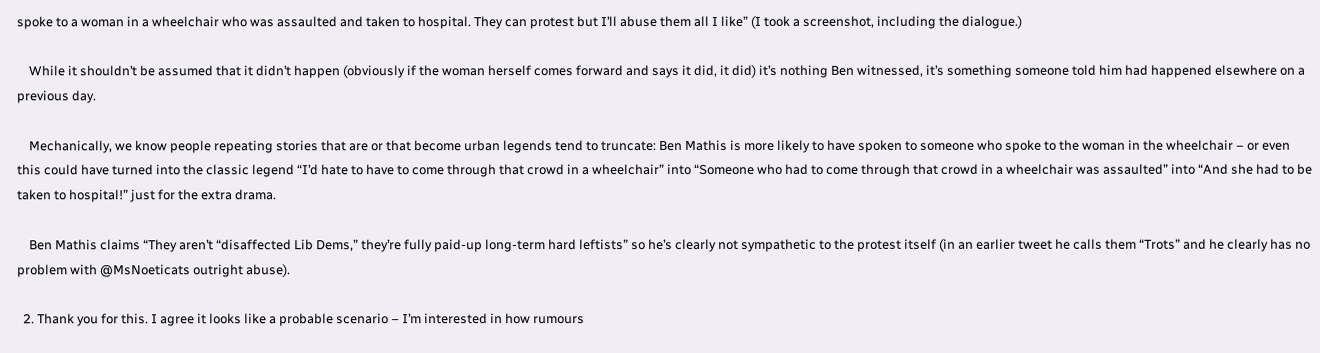spoke to a woman in a wheelchair who was assaulted and taken to hospital. They can protest but I’ll abuse them all I like” (I took a screenshot, including the dialogue.)

    While it shouldn’t be assumed that it didn’t happen (obviously if the woman herself comes forward and says it did, it did) it’s nothing Ben witnessed, it’s something someone told him had happened elsewhere on a previous day.

    Mechanically, we know people repeating stories that are or that become urban legends tend to truncate: Ben Mathis is more likely to have spoken to someone who spoke to the woman in the wheelchair – or even this could have turned into the classic legend “I’d hate to have to come through that crowd in a wheelchair” into “Someone who had to come through that crowd in a wheelchair was assaulted” into “And she had to be taken to hospital!” just for the extra drama.

    Ben Mathis claims “They aren’t “disaffected Lib Dems,” they’re fully paid-up long-term hard leftists” so he’s clearly not sympathetic to the protest itself (in an earlier tweet he calls them “Trots” and he clearly has no problem with @MsNoeticats outright abuse).

  2. Thank you for this. I agree it looks like a probable scenario – I’m interested in how rumours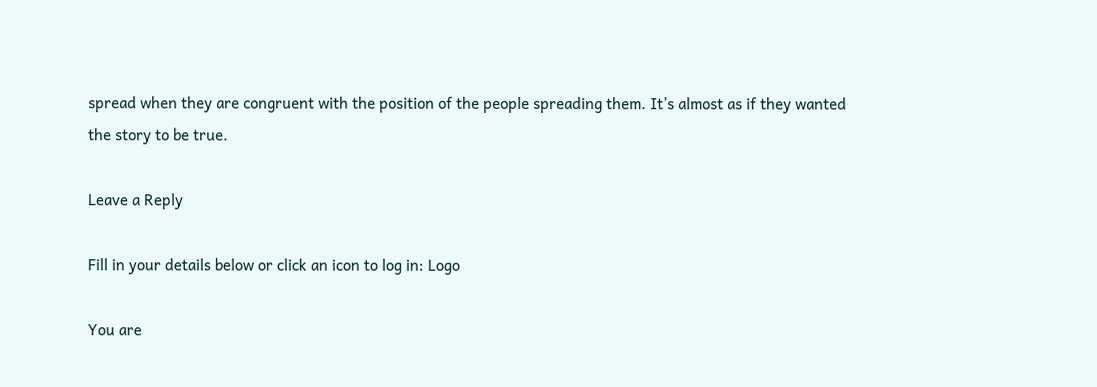spread when they are congruent with the position of the people spreading them. It’s almost as if they wanted the story to be true.

Leave a Reply

Fill in your details below or click an icon to log in: Logo

You are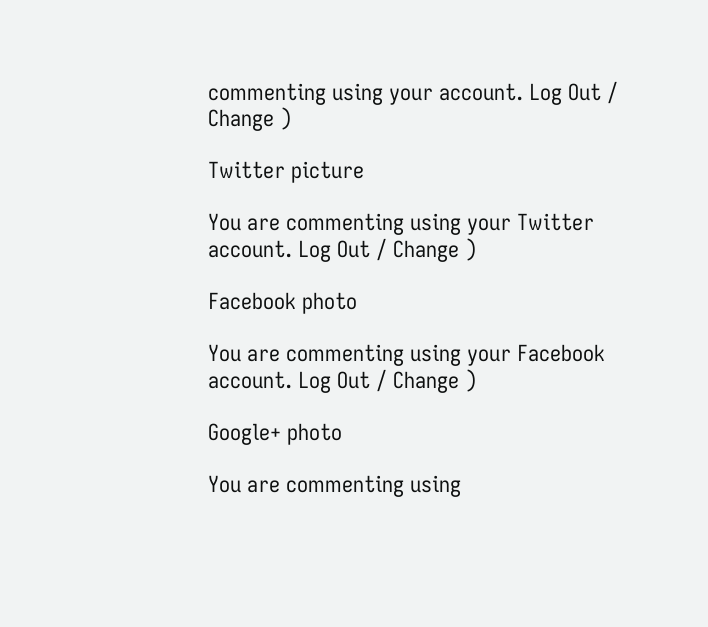commenting using your account. Log Out / Change )

Twitter picture

You are commenting using your Twitter account. Log Out / Change )

Facebook photo

You are commenting using your Facebook account. Log Out / Change )

Google+ photo

You are commenting using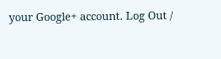your Google+ account. Log Out /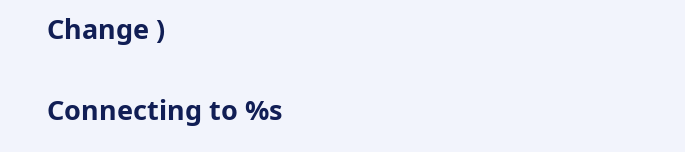Change )

Connecting to %s